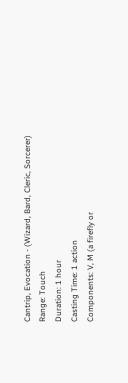Cantrip, Evocation - (Wizard, Bard, Cleric, Sorcerer)
Range: Touch
Duration: 1 hour
Casting Time: 1 action
Components: V, M (a firefly or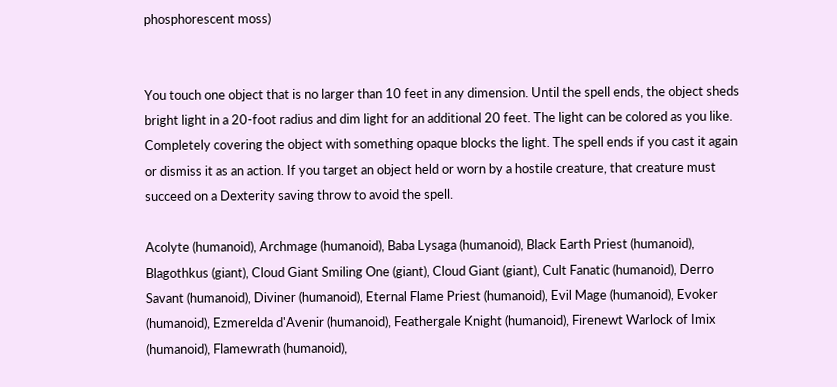phosphorescent moss)


You touch one object that is no larger than 10 feet in any dimension. Until the spell ends, the object sheds bright light in a 20-foot radius and dim light for an additional 20 feet. The light can be colored as you like. Completely covering the object with something opaque blocks the light. The spell ends if you cast it again or dismiss it as an action. If you target an object held or worn by a hostile creature, that creature must succeed on a Dexterity saving throw to avoid the spell.

Acolyte (humanoid), Archmage (humanoid), Baba Lysaga (humanoid), Black Earth Priest (humanoid), Blagothkus (giant), Cloud Giant Smiling One (giant), Cloud Giant (giant), Cult Fanatic (humanoid), Derro Savant (humanoid), Diviner (humanoid), Eternal Flame Priest (humanoid), Evil Mage (humanoid), Evoker (humanoid), Ezmerelda d'Avenir (humanoid), Feathergale Knight (humanoid), Firenewt Warlock of Imix (humanoid), Flamewrath (humanoid),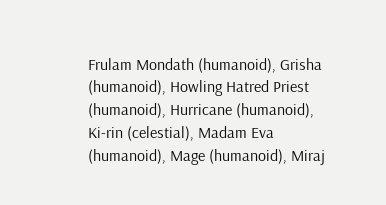Frulam Mondath (humanoid), Grisha (humanoid), Howling Hatred Priest (humanoid), Hurricane (humanoid), Ki-rin (celestial), Madam Eva (humanoid), Mage (humanoid), Miraj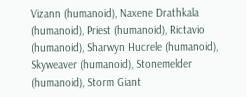Vizann (humanoid), Naxene Drathkala (humanoid), Priest (humanoid), Rictavio (humanoid), Sharwyn Hucrele (humanoid), Skyweaver (humanoid), Stonemelder (humanoid), Storm Giant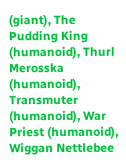(giant), The Pudding King (humanoid), Thurl Merosska (humanoid), Transmuter (humanoid), War Priest (humanoid), Wiggan Nettlebee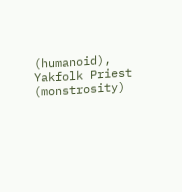(humanoid), Yakfolk Priest (monstrosity)